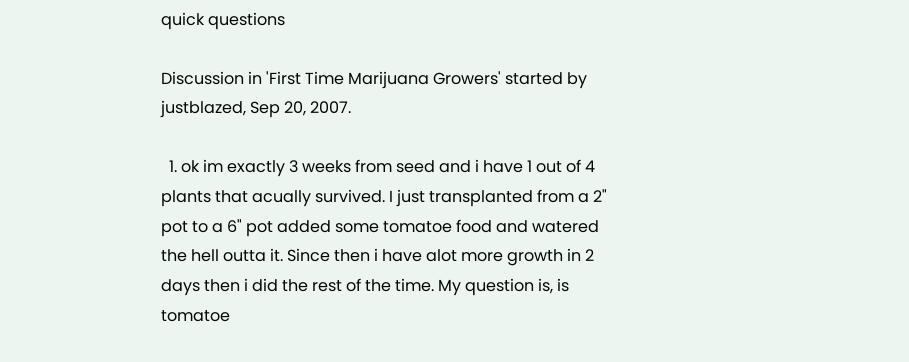quick questions

Discussion in 'First Time Marijuana Growers' started by justblazed, Sep 20, 2007.

  1. ok im exactly 3 weeks from seed and i have 1 out of 4 plants that acually survived. I just transplanted from a 2" pot to a 6" pot added some tomatoe food and watered the hell outta it. Since then i have alot more growth in 2 days then i did the rest of the time. My question is, is tomatoe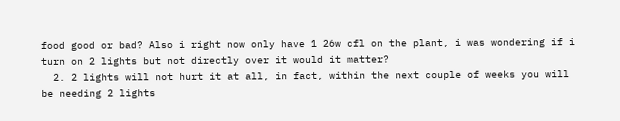food good or bad? Also i right now only have 1 26w cfl on the plant, i was wondering if i turn on 2 lights but not directly over it would it matter?
  2. 2 lights will not hurt it at all, in fact, within the next couple of weeks you will be needing 2 lights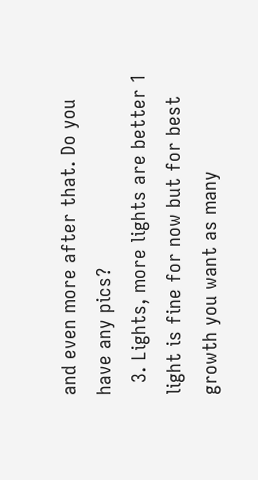and even more after that. Do you have any pics?
  3. Lights, more lights are better 1 light is fine for now but for best growth you want as many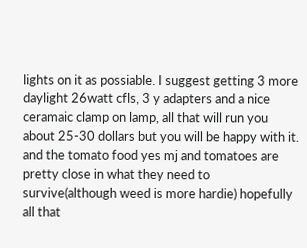lights on it as possiable. I suggest getting 3 more daylight 26watt cfls, 3 y adapters and a nice ceramaic clamp on lamp, all that will run you about 25-30 dollars but you will be happy with it. and the tomato food yes mj and tomatoes are pretty close in what they need to survive(although weed is more hardie) hopefully all that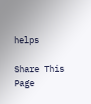helps

Share This Page